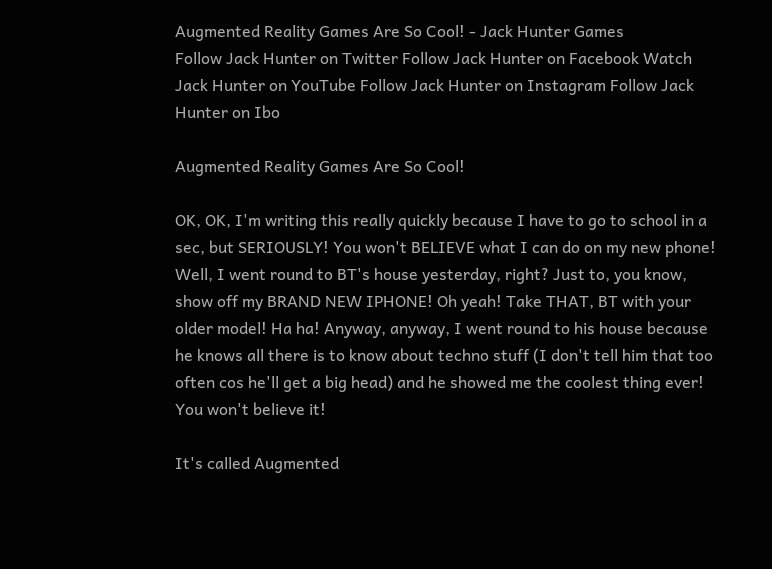Augmented Reality Games Are So Cool! - Jack Hunter Games
Follow Jack Hunter on Twitter Follow Jack Hunter on Facebook Watch Jack Hunter on YouTube Follow Jack Hunter on Instagram Follow Jack Hunter on Ibo

Augmented Reality Games Are So Cool!

OK, OK, I'm writing this really quickly because I have to go to school in a sec, but SERIOUSLY! You won't BELIEVE what I can do on my new phone! Well, I went round to BT's house yesterday, right? Just to, you know, show off my BRAND NEW IPHONE! Oh yeah! Take THAT, BT with your older model! Ha ha! Anyway, anyway, I went round to his house because he knows all there is to know about techno stuff (I don't tell him that too often cos he'll get a big head) and he showed me the coolest thing ever! You won't believe it!

It's called Augmented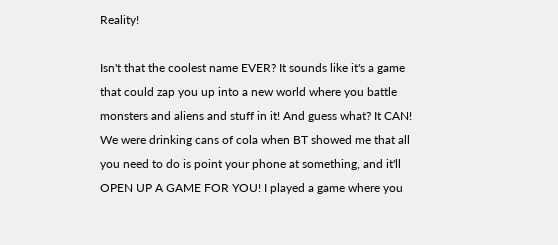Reality!

Isn't that the coolest name EVER? It sounds like it's a game that could zap you up into a new world where you battle monsters and aliens and stuff in it! And guess what? It CAN! We were drinking cans of cola when BT showed me that all you need to do is point your phone at something, and it'll OPEN UP A GAME FOR YOU! I played a game where you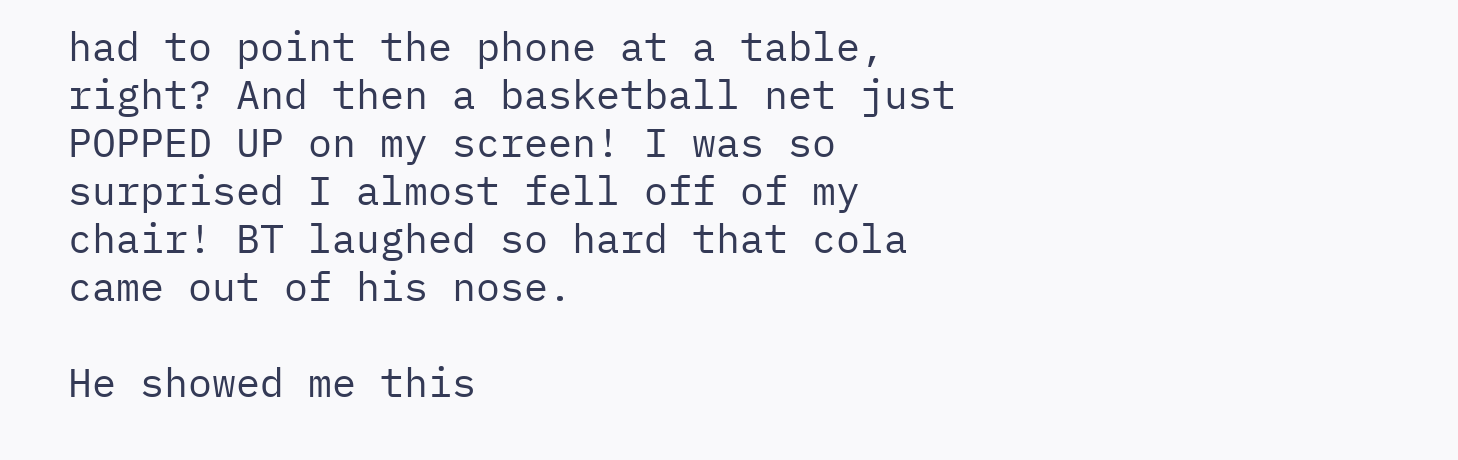had to point the phone at a table, right? And then a basketball net just POPPED UP on my screen! I was so surprised I almost fell off of my chair! BT laughed so hard that cola came out of his nose.

He showed me this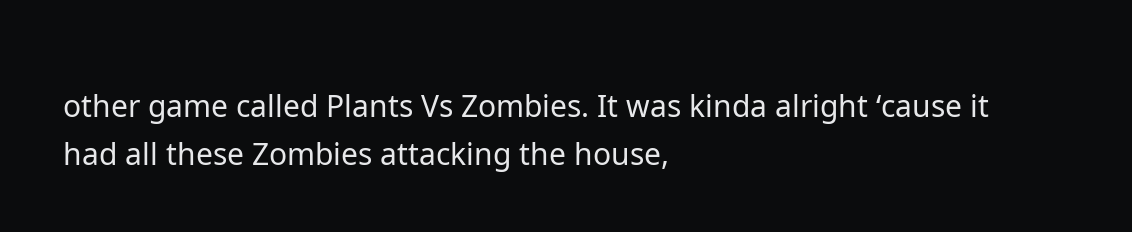other game called Plants Vs Zombies. It was kinda alright ‘cause it had all these Zombies attacking the house,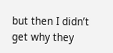but then I didn’t get why they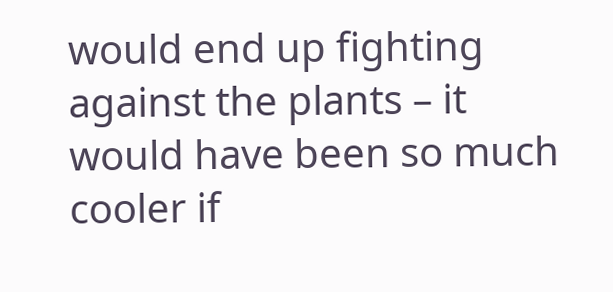would end up fighting against the plants – it would have been so much cooler if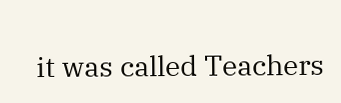it was called Teachers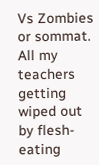Vs Zombies or sommat. All my teachers getting wiped out by flesh-eating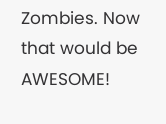Zombies. Now that would be AWESOME!